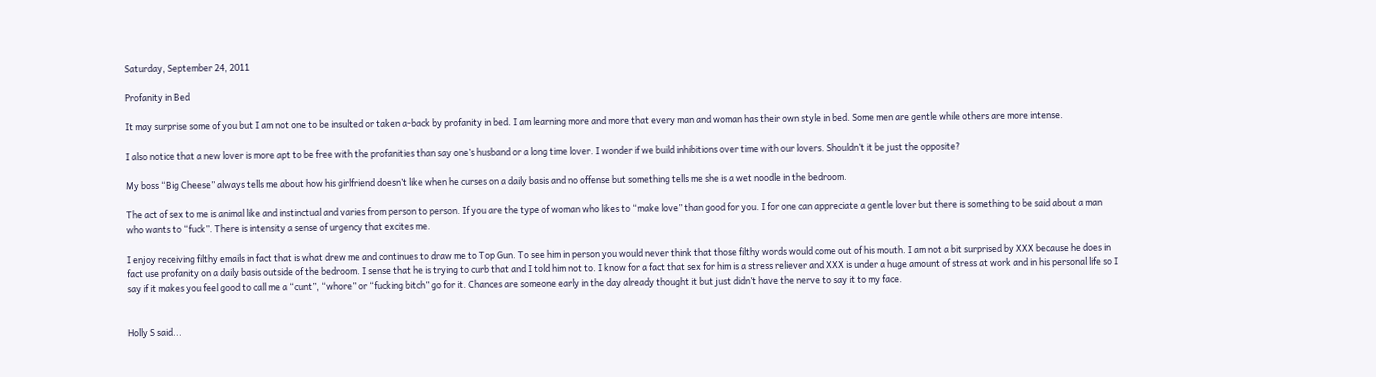Saturday, September 24, 2011

Profanity in Bed

It may surprise some of you but I am not one to be insulted or taken a-back by profanity in bed. I am learning more and more that every man and woman has their own style in bed. Some men are gentle while others are more intense.

I also notice that a new lover is more apt to be free with the profanities than say one’s husband or a long time lover. I wonder if we build inhibitions over time with our lovers. Shouldn’t it be just the opposite?

My boss “Big Cheese” always tells me about how his girlfriend doesn’t like when he curses on a daily basis and no offense but something tells me she is a wet noodle in the bedroom.

The act of sex to me is animal like and instinctual and varies from person to person. If you are the type of woman who likes to “make love” than good for you. I for one can appreciate a gentle lover but there is something to be said about a man who wants to “fuck”. There is intensity a sense of urgency that excites me.

I enjoy receiving filthy emails in fact that is what drew me and continues to draw me to Top Gun. To see him in person you would never think that those filthy words would come out of his mouth. I am not a bit surprised by XXX because he does in fact use profanity on a daily basis outside of the bedroom. I sense that he is trying to curb that and I told him not to. I know for a fact that sex for him is a stress reliever and XXX is under a huge amount of stress at work and in his personal life so I say if it makes you feel good to call me a “cunt”, “whore” or “fucking bitch” go for it. Chances are someone early in the day already thought it but just didn’t have the nerve to say it to my face.


Holly S said...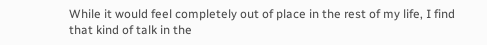While it would feel completely out of place in the rest of my life, I find that kind of talk in the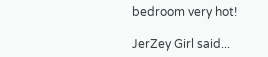bedroom very hot!

JerZey Girl said...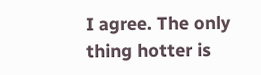I agree. The only thing hotter is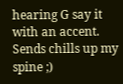hearing G say it with an accent. Sends chills up my spine ;)